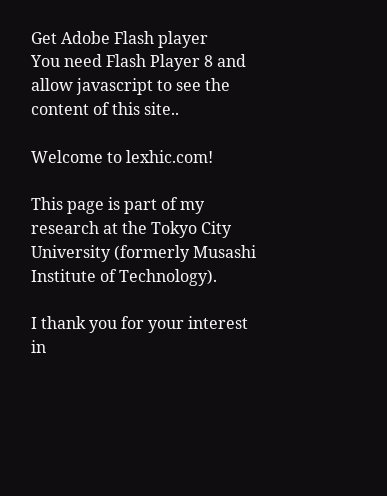Get Adobe Flash player
You need Flash Player 8 and allow javascript to see the content of this site..

Welcome to lexhic.com!

This page is part of my research at the Tokyo City University (formerly Musashi Institute of Technology).

I thank you for your interest in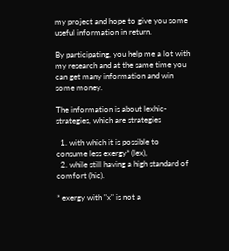my project and hope to give you some useful information in return.

By participating, you help me a lot with my research and at the same time you can get many information and win some money.

The information is about lexhic-strategies, which are strategies

  1. with which it is possible to consume less exergy* (lex),
  2. while still having a high standard of comfort (hic).

* exergy with "x" is not a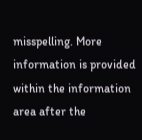misspelling. More information is provided within the information area after the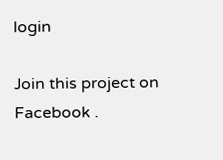login

Join this project on Facebook .